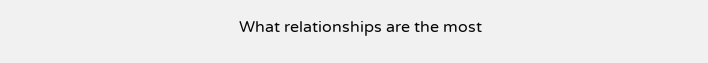What relationships are the most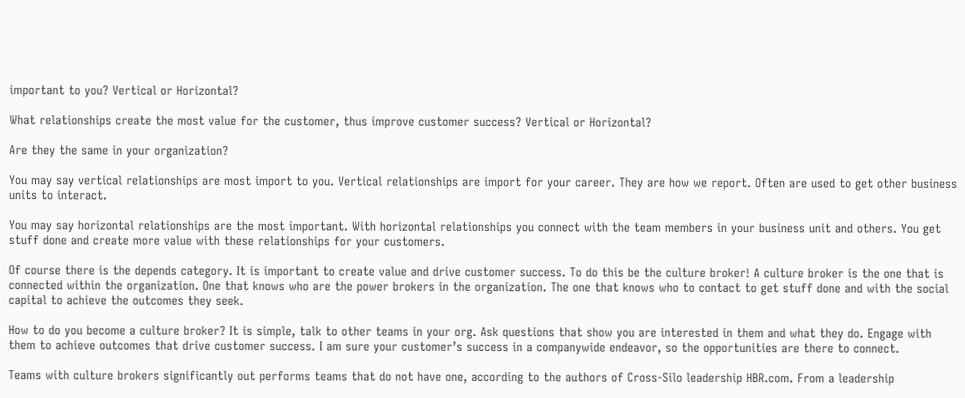important to you? Vertical or Horizontal?

What relationships create the most value for the customer, thus improve customer success? Vertical or Horizontal?

Are they the same in your organization?

You may say vertical relationships are most import to you. Vertical relationships are import for your career. They are how we report. Often are used to get other business units to interact.

You may say horizontal relationships are the most important. With horizontal relationships you connect with the team members in your business unit and others. You get stuff done and create more value with these relationships for your customers.

Of course there is the depends category. It is important to create value and drive customer success. To do this be the culture broker! A culture broker is the one that is connected within the organization. One that knows who are the power brokers in the organization. The one that knows who to contact to get stuff done and with the social capital to achieve the outcomes they seek.

How to do you become a culture broker? It is simple, talk to other teams in your org. Ask questions that show you are interested in them and what they do. Engage with them to achieve outcomes that drive customer success. I am sure your customer’s success in a companywide endeavor, so the opportunities are there to connect.

Teams with culture brokers significantly out performs teams that do not have one, according to the authors of Cross-Silo leadership HBR.com. From a leadership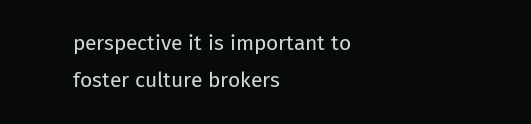perspective it is important to foster culture brokers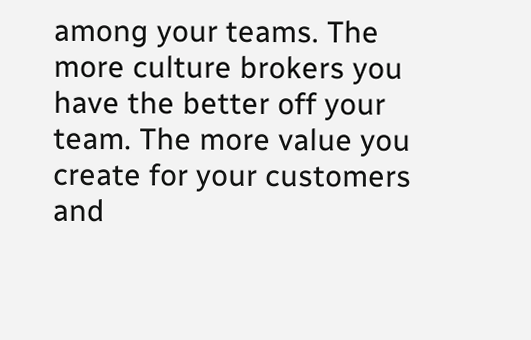among your teams. The more culture brokers you have the better off your team. The more value you create for your customers and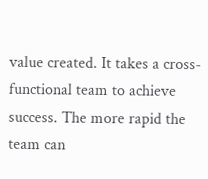value created. It takes a cross-functional team to achieve success. The more rapid the team can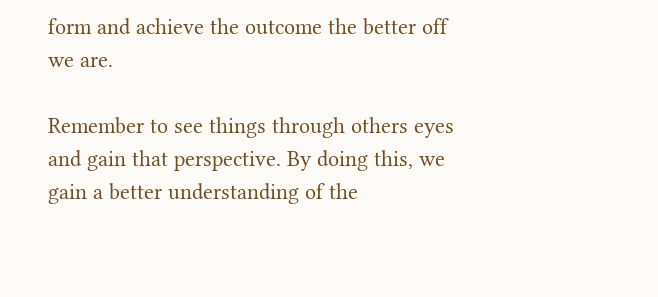form and achieve the outcome the better off we are.

Remember to see things through others eyes and gain that perspective. By doing this, we gain a better understanding of the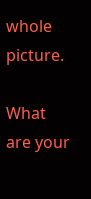whole picture.

What are your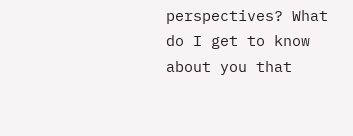perspectives? What do I get to know about you that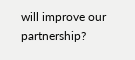will improve our partnership?